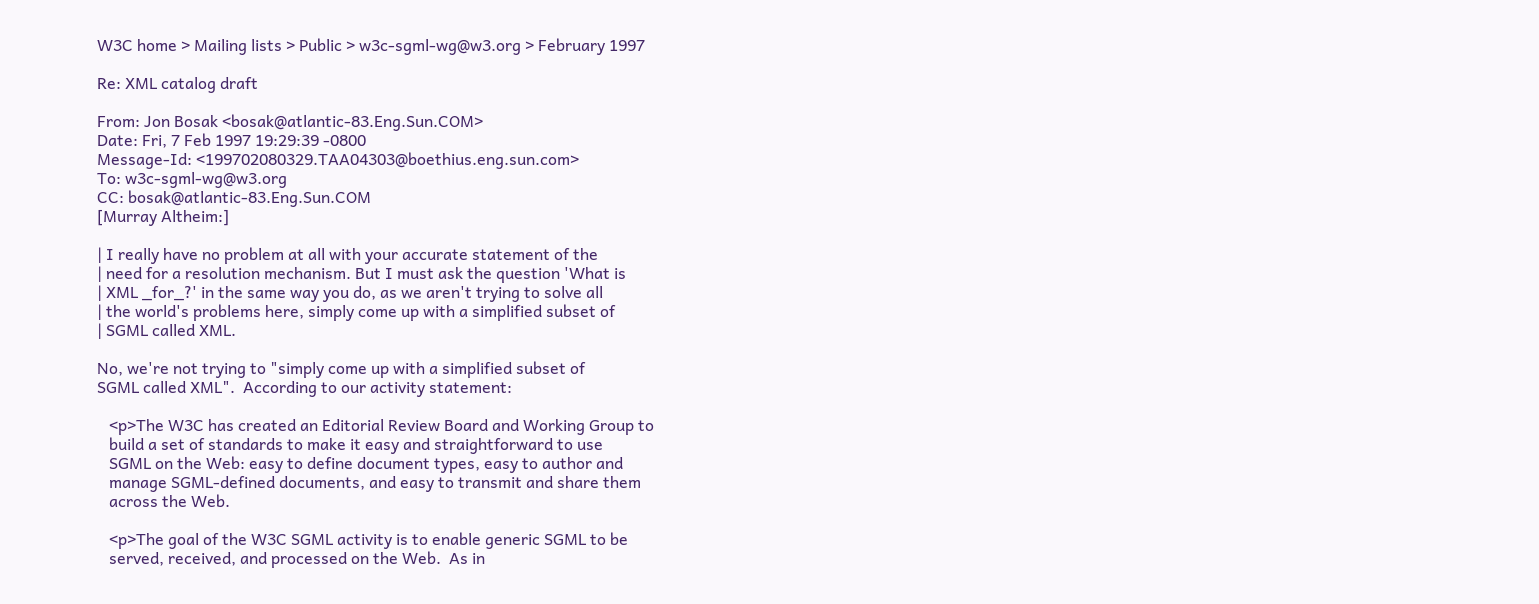W3C home > Mailing lists > Public > w3c-sgml-wg@w3.org > February 1997

Re: XML catalog draft

From: Jon Bosak <bosak@atlantic-83.Eng.Sun.COM>
Date: Fri, 7 Feb 1997 19:29:39 -0800
Message-Id: <199702080329.TAA04303@boethius.eng.sun.com>
To: w3c-sgml-wg@w3.org
CC: bosak@atlantic-83.Eng.Sun.COM
[Murray Altheim:]

| I really have no problem at all with your accurate statement of the
| need for a resolution mechanism. But I must ask the question 'What is
| XML _for_?' in the same way you do, as we aren't trying to solve all
| the world's problems here, simply come up with a simplified subset of
| SGML called XML.

No, we're not trying to "simply come up with a simplified subset of
SGML called XML".  According to our activity statement:

   <p>The W3C has created an Editorial Review Board and Working Group to
   build a set of standards to make it easy and straightforward to use
   SGML on the Web: easy to define document types, easy to author and
   manage SGML-defined documents, and easy to transmit and share them
   across the Web.

   <p>The goal of the W3C SGML activity is to enable generic SGML to be
   served, received, and processed on the Web.  As in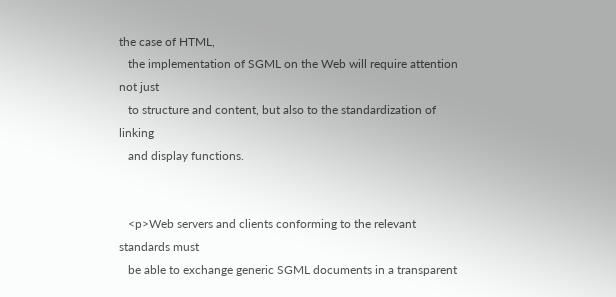the case of HTML,
   the implementation of SGML on the Web will require attention not just
   to structure and content, but also to the standardization of linking
   and display functions.


   <p>Web servers and clients conforming to the relevant standards must
   be able to exchange generic SGML documents in a transparent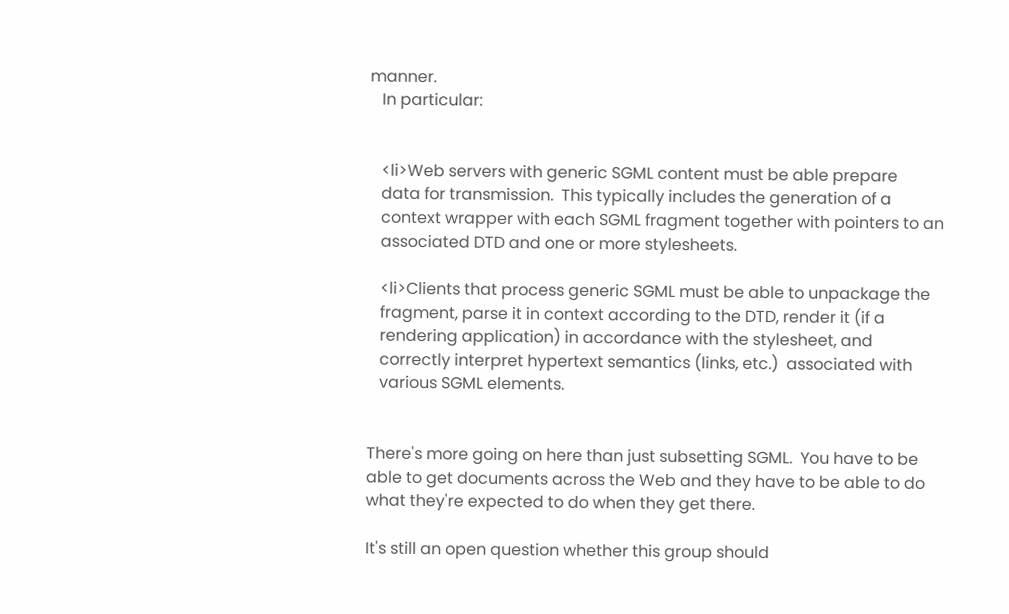manner.
   In particular:


   <li>Web servers with generic SGML content must be able prepare
   data for transmission.  This typically includes the generation of a
   context wrapper with each SGML fragment together with pointers to an
   associated DTD and one or more stylesheets.

   <li>Clients that process generic SGML must be able to unpackage the
   fragment, parse it in context according to the DTD, render it (if a
   rendering application) in accordance with the stylesheet, and
   correctly interpret hypertext semantics (links, etc.)  associated with
   various SGML elements.


There's more going on here than just subsetting SGML.  You have to be
able to get documents across the Web and they have to be able to do
what they're expected to do when they get there.

It's still an open question whether this group should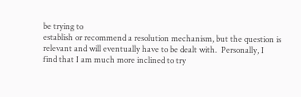be trying to
establish or recommend a resolution mechanism, but the question is
relevant and will eventually have to be dealt with.  Personally, I
find that I am much more inclined to try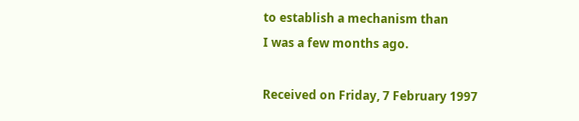to establish a mechanism than
I was a few months ago.

Received on Friday, 7 February 1997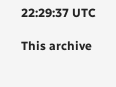22:29:37 UTC

This archive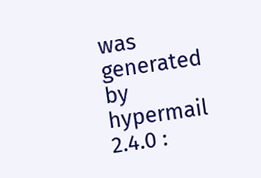was generated by hypermail 2.4.0 :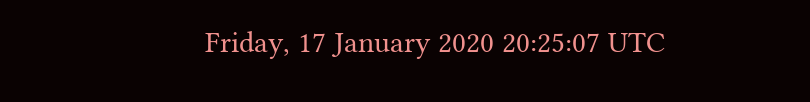Friday, 17 January 2020 20:25:07 UTC